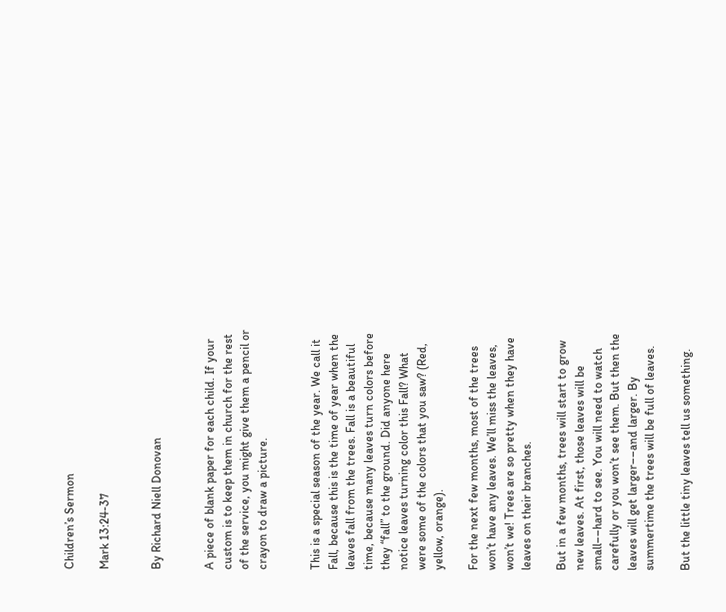Children’s Sermon

Mark 13:24-37


By Richard Niell Donovan


A piece of blank paper for each child. If your custom is to keep them in church for the rest of the service, you might give them a pencil or crayon to draw a picture.


This is a special season of the year. We call it Fall, because this is the time of year when the leaves fall from the trees. Fall is a beautiful time, because many leaves turn colors before they “fall” to the ground. Did anyone here notice leaves turning color this Fall? What were some of the colors that you saw? (Red, yellow, orange).

For the next few months, most of the trees won’t have any leaves. We’ll miss the leaves, won’t we! Trees are so pretty when they have leaves on their branches.

But in a few months, trees will start to grow new leaves. At first, those leaves will be small––hard to see. You will need to watch carefully or you won’t see them. But then the leaves will get larger––and larger. By summertime the trees will be full of leaves.

But the little tiny leaves tell us something.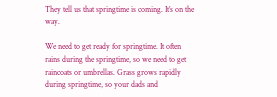They tell us that springtime is coming. It’s on the way.

We need to get ready for springtime. It often rains during the springtime, so we need to get raincoats or umbrellas. Grass grows rapidly during springtime, so your dads and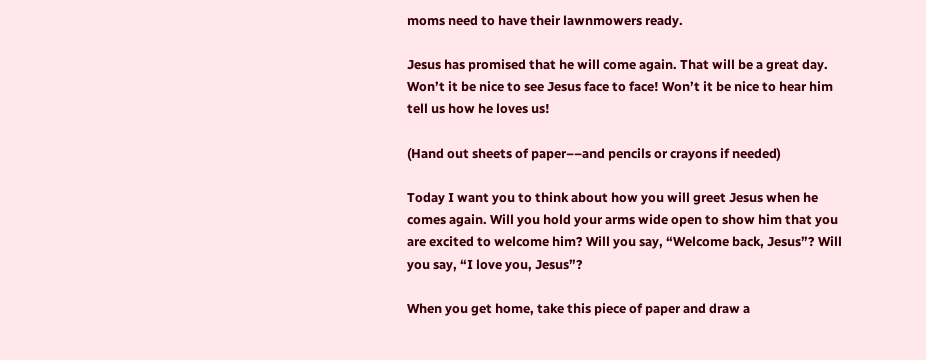moms need to have their lawnmowers ready.

Jesus has promised that he will come again. That will be a great day. Won’t it be nice to see Jesus face to face! Won’t it be nice to hear him tell us how he loves us!

(Hand out sheets of paper––and pencils or crayons if needed)

Today I want you to think about how you will greet Jesus when he comes again. Will you hold your arms wide open to show him that you are excited to welcome him? Will you say, “Welcome back, Jesus”? Will you say, “I love you, Jesus”?

When you get home, take this piece of paper and draw a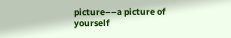picture––a picture of yourself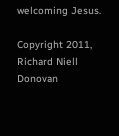welcoming Jesus.

Copyright 2011, Richard Niell Donovan